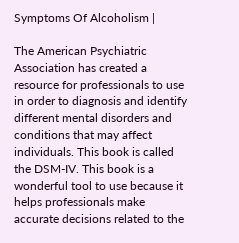Symptoms Of Alcoholism |

The American Psychiatric Association has created a resource for professionals to use in order to diagnosis and identify different mental disorders and conditions that may affect individuals. This book is called the DSM-IV. This book is a wonderful tool to use because it helps professionals make accurate decisions related to the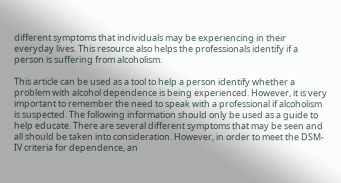different symptoms that individuals may be experiencing in their everyday lives. This resource also helps the professionals identify if a person is suffering from alcoholism.

This article can be used as a tool to help a person identify whether a problem with alcohol dependence is being experienced. However, it is very important to remember the need to speak with a professional if alcoholism is suspected. The following information should only be used as a guide to help educate. There are several different symptoms that may be seen and all should be taken into consideration. However, in order to meet the DSM-IV criteria for dependence, an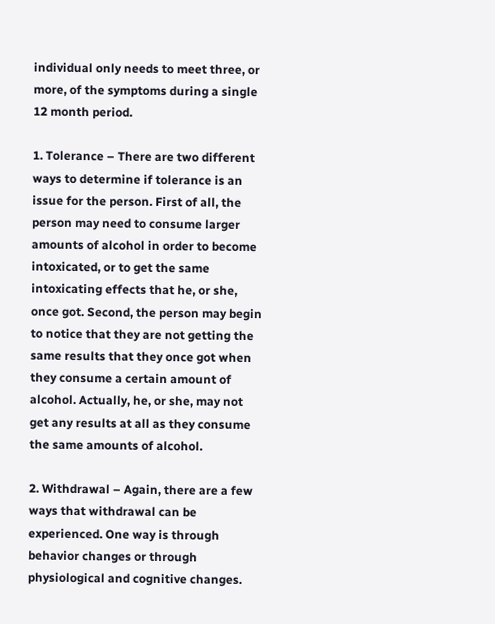individual only needs to meet three, or more, of the symptoms during a single 12 month period.

1. Tolerance – There are two different ways to determine if tolerance is an issue for the person. First of all, the person may need to consume larger amounts of alcohol in order to become intoxicated, or to get the same intoxicating effects that he, or she, once got. Second, the person may begin to notice that they are not getting the same results that they once got when they consume a certain amount of alcohol. Actually, he, or she, may not get any results at all as they consume the same amounts of alcohol.

2. Withdrawal – Again, there are a few ways that withdrawal can be experienced. One way is through behavior changes or through physiological and cognitive changes.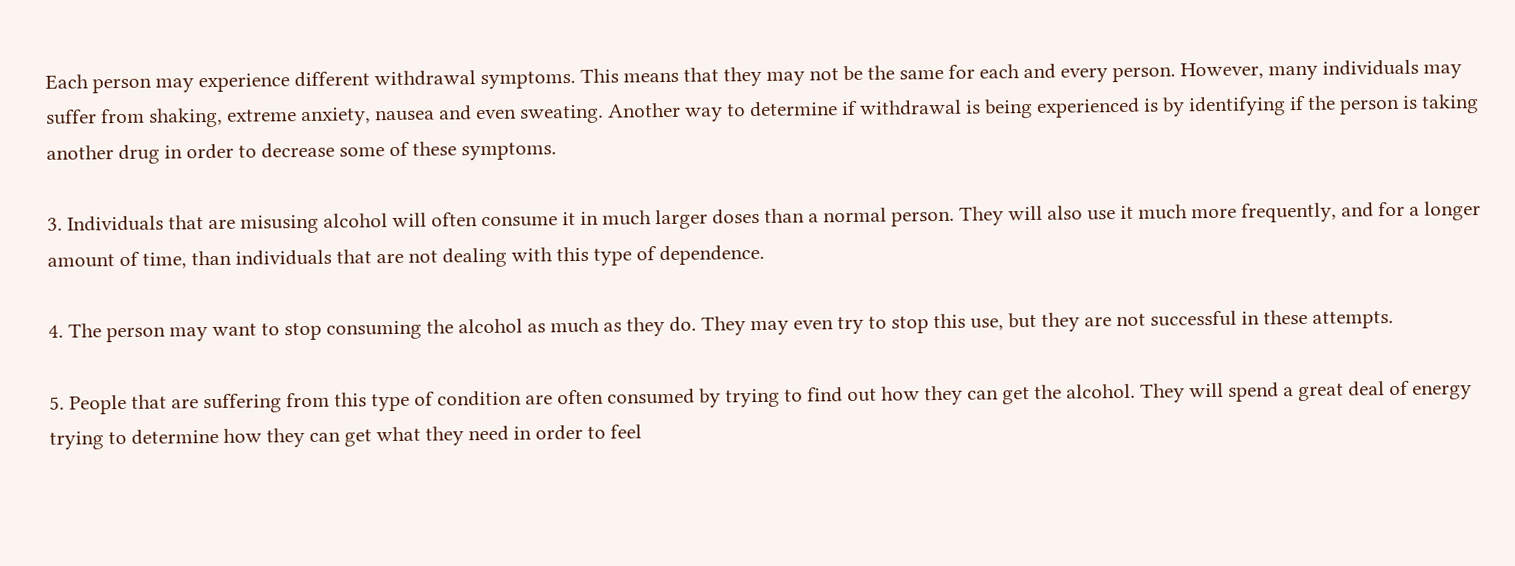Each person may experience different withdrawal symptoms. This means that they may not be the same for each and every person. However, many individuals may suffer from shaking, extreme anxiety, nausea and even sweating. Another way to determine if withdrawal is being experienced is by identifying if the person is taking another drug in order to decrease some of these symptoms.

3. Individuals that are misusing alcohol will often consume it in much larger doses than a normal person. They will also use it much more frequently, and for a longer amount of time, than individuals that are not dealing with this type of dependence.

4. The person may want to stop consuming the alcohol as much as they do. They may even try to stop this use, but they are not successful in these attempts.

5. People that are suffering from this type of condition are often consumed by trying to find out how they can get the alcohol. They will spend a great deal of energy trying to determine how they can get what they need in order to feel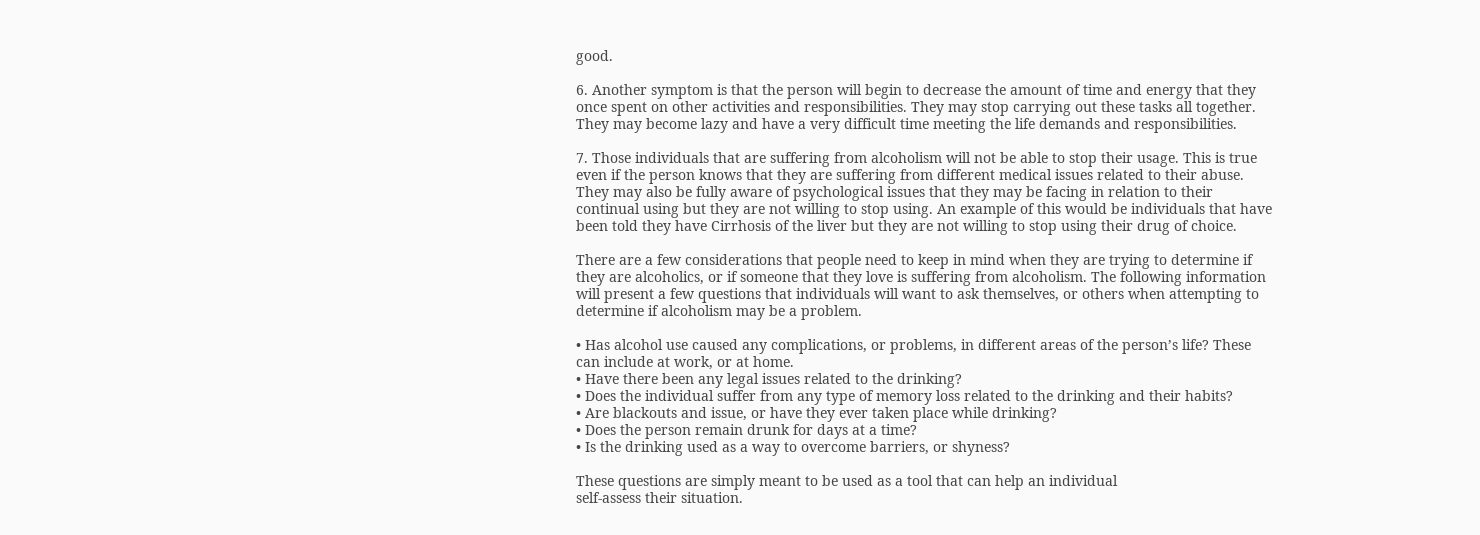good.

6. Another symptom is that the person will begin to decrease the amount of time and energy that they once spent on other activities and responsibilities. They may stop carrying out these tasks all together. They may become lazy and have a very difficult time meeting the life demands and responsibilities.

7. Those individuals that are suffering from alcoholism will not be able to stop their usage. This is true even if the person knows that they are suffering from different medical issues related to their abuse. They may also be fully aware of psychological issues that they may be facing in relation to their continual using but they are not willing to stop using. An example of this would be individuals that have been told they have Cirrhosis of the liver but they are not willing to stop using their drug of choice.

There are a few considerations that people need to keep in mind when they are trying to determine if they are alcoholics, or if someone that they love is suffering from alcoholism. The following information will present a few questions that individuals will want to ask themselves, or others when attempting to determine if alcoholism may be a problem.

• Has alcohol use caused any complications, or problems, in different areas of the person’s life? These can include at work, or at home.
• Have there been any legal issues related to the drinking?
• Does the individual suffer from any type of memory loss related to the drinking and their habits?
• Are blackouts and issue, or have they ever taken place while drinking?
• Does the person remain drunk for days at a time?
• Is the drinking used as a way to overcome barriers, or shyness?

These questions are simply meant to be used as a tool that can help an individual
self-assess their situation.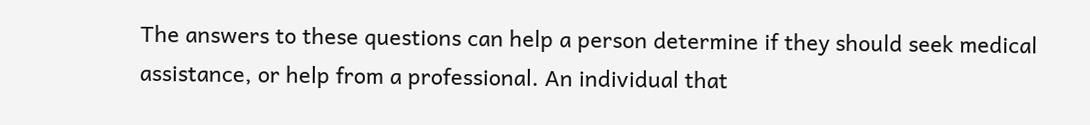The answers to these questions can help a person determine if they should seek medical assistance, or help from a professional. An individual that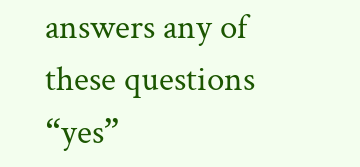answers any of these questions “yes”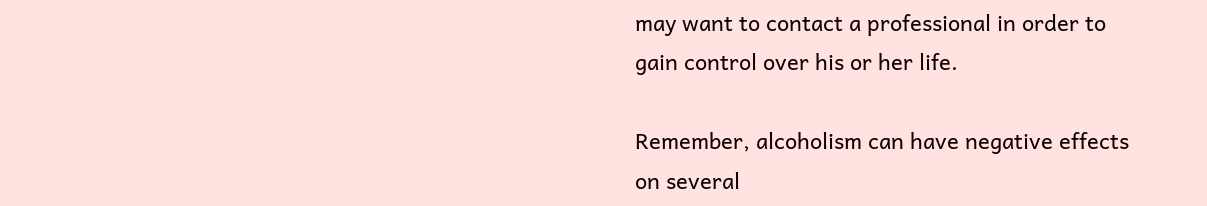may want to contact a professional in order to gain control over his or her life.

Remember, alcoholism can have negative effects on several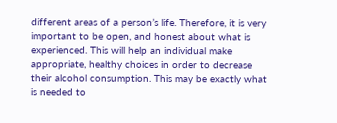different areas of a person’s life. Therefore, it is very important to be open, and honest about what is experienced. This will help an individual make appropriate, healthy choices in order to decrease their alcohol consumption. This may be exactly what is needed to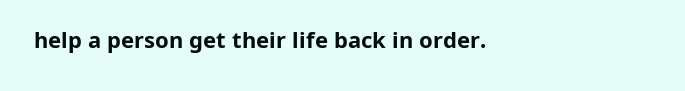help a person get their life back in order.